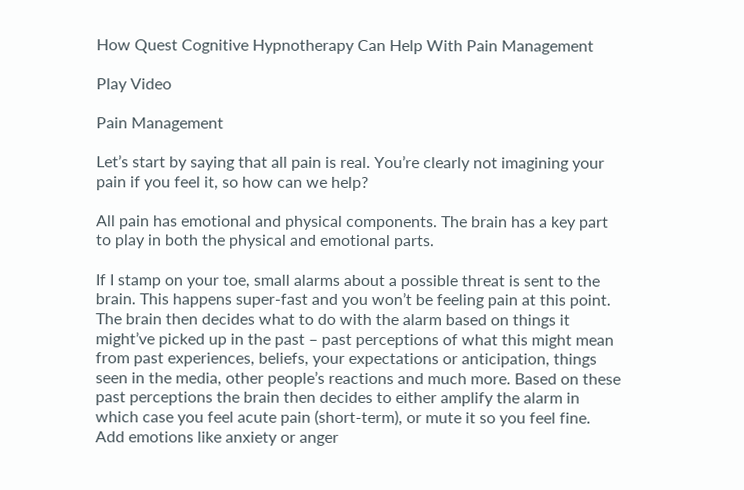How Quest Cognitive Hypnotherapy Can Help With Pain Management

Play Video

Pain Management

Let’s start by saying that all pain is real. You’re clearly not imagining your pain if you feel it, so how can we help?

All pain has emotional and physical components. The brain has a key part to play in both the physical and emotional parts.

If I stamp on your toe, small alarms about a possible threat is sent to the brain. This happens super-fast and you won’t be feeling pain at this point. The brain then decides what to do with the alarm based on things it might’ve picked up in the past – past perceptions of what this might mean from past experiences, beliefs, your expectations or anticipation, things seen in the media, other people’s reactions and much more. Based on these past perceptions the brain then decides to either amplify the alarm in which case you feel acute pain (short-term), or mute it so you feel fine. Add emotions like anxiety or anger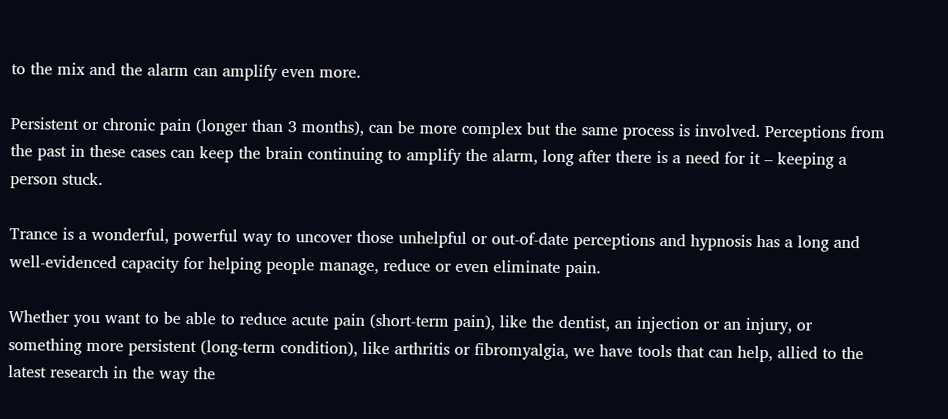to the mix and the alarm can amplify even more.

Persistent or chronic pain (longer than 3 months), can be more complex but the same process is involved. Perceptions from the past in these cases can keep the brain continuing to amplify the alarm, long after there is a need for it – keeping a person stuck.

Trance is a wonderful, powerful way to uncover those unhelpful or out-of-date perceptions and hypnosis has a long and well-evidenced capacity for helping people manage, reduce or even eliminate pain.

Whether you want to be able to reduce acute pain (short-term pain), like the dentist, an injection or an injury, or something more persistent (long-term condition), like arthritis or fibromyalgia, we have tools that can help, allied to the latest research in the way the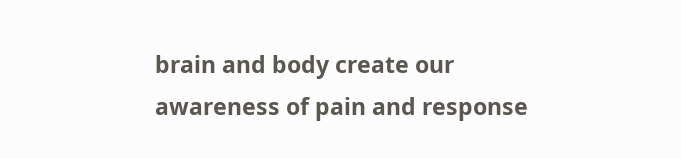brain and body create our awareness of pain and response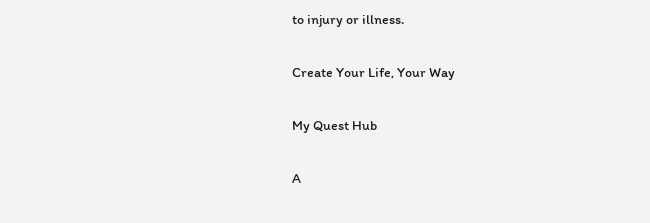to injury or illness.

Create Your Life, Your Way

My Quest Hub

A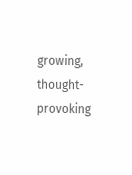growing, thought-provoking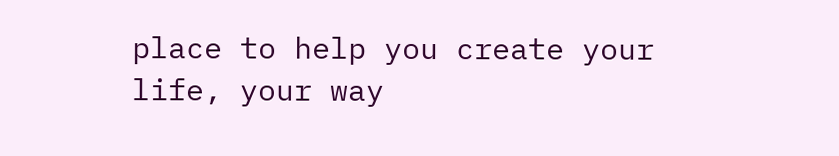place to help you create your life, your way